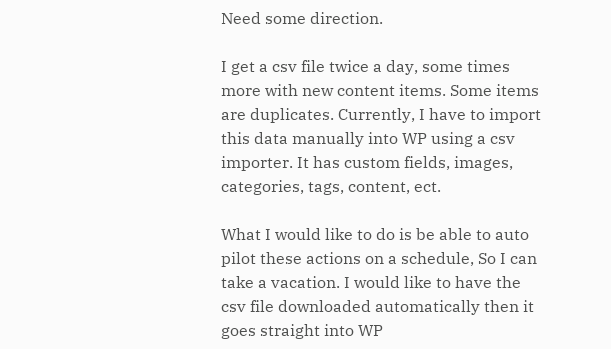Need some direction.

I get a csv file twice a day, some times more with new content items. Some items are duplicates. Currently, I have to import this data manually into WP using a csv importer. It has custom fields, images, categories, tags, content, ect.

What I would like to do is be able to auto pilot these actions on a schedule, So I can take a vacation. I would like to have the csv file downloaded automatically then it goes straight into WP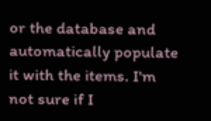or the database and automatically populate it with the items. I'm not sure if I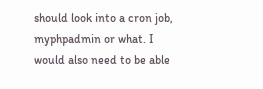should look into a cron job, myphpadmin or what. I would also need to be able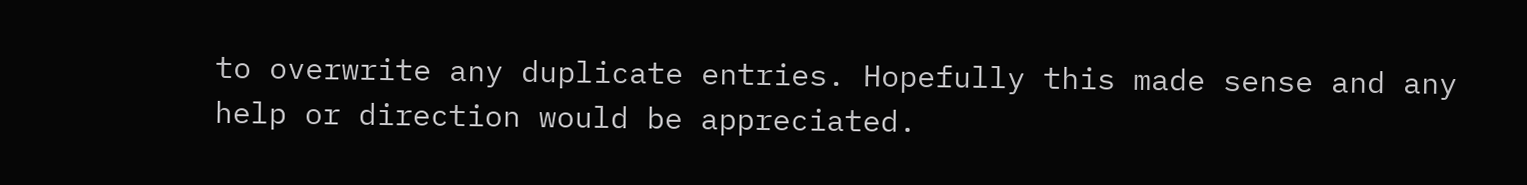to overwrite any duplicate entries. Hopefully this made sense and any help or direction would be appreciated.